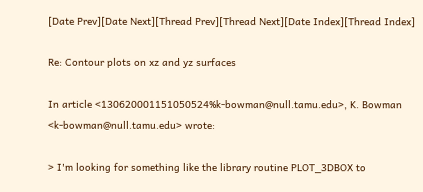[Date Prev][Date Next][Thread Prev][Thread Next][Date Index][Thread Index]

Re: Contour plots on xz and yz surfaces

In article <130620001151050524%k-bowman@null.tamu.edu>, K. Bowman
<k-bowman@null.tamu.edu> wrote:

> I'm looking for something like the library routine PLOT_3DBOX to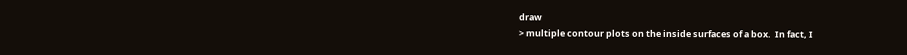draw
> multiple contour plots on the inside surfaces of a box.  In fact, I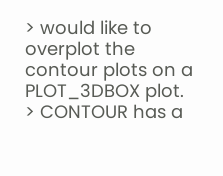> would like to overplot the contour plots on a PLOT_3DBOX plot.
> CONTOUR has a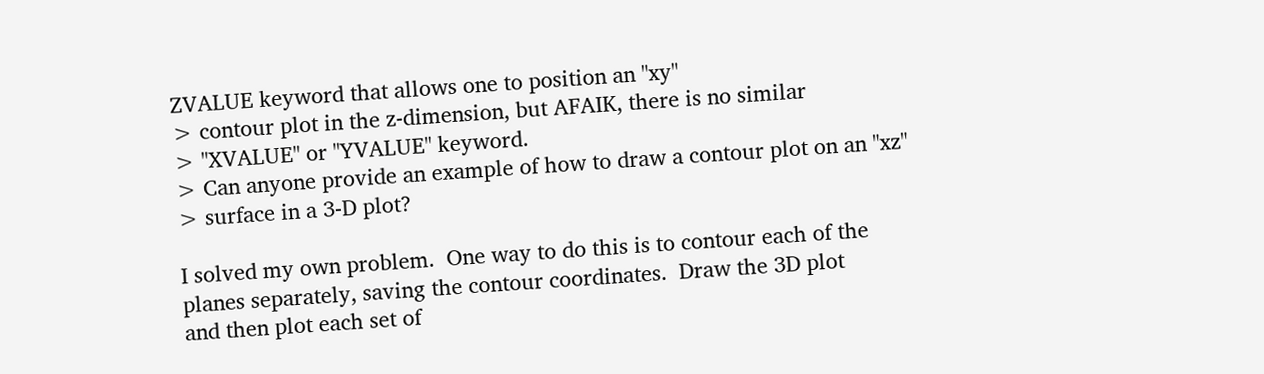ZVALUE keyword that allows one to position an "xy"
> contour plot in the z-dimension, but AFAIK, there is no similar
> "XVALUE" or "YVALUE" keyword.
> Can anyone provide an example of how to draw a contour plot on an "xz"
> surface in a 3-D plot?

I solved my own problem.  One way to do this is to contour each of the
planes separately, saving the contour coordinates.  Draw the 3D plot
and then plot each set of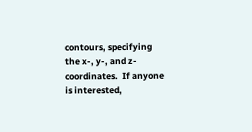contours, specifying the x-, y-, and z-
coordinates.  If anyone is interested,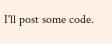I'll post some code.